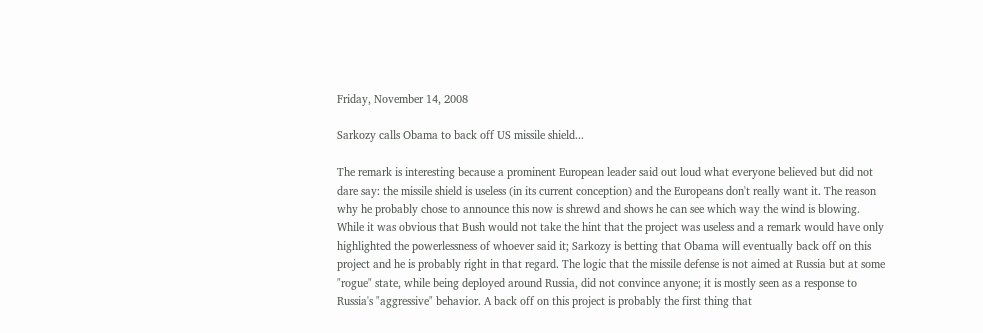Friday, November 14, 2008

Sarkozy calls Obama to back off US missile shield...

The remark is interesting because a prominent European leader said out loud what everyone believed but did not dare say: the missile shield is useless (in its current conception) and the Europeans don't really want it. The reason why he probably chose to announce this now is shrewd and shows he can see which way the wind is blowing. While it was obvious that Bush would not take the hint that the project was useless and a remark would have only highlighted the powerlessness of whoever said it; Sarkozy is betting that Obama will eventually back off on this project and he is probably right in that regard. The logic that the missile defense is not aimed at Russia but at some "rogue" state, while being deployed around Russia, did not convince anyone; it is mostly seen as a response to Russia's "aggressive" behavior. A back off on this project is probably the first thing that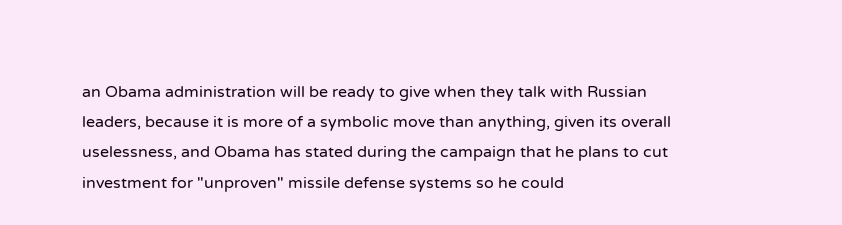an Obama administration will be ready to give when they talk with Russian leaders, because it is more of a symbolic move than anything, given its overall uselessness, and Obama has stated during the campaign that he plans to cut investment for "unproven" missile defense systems so he could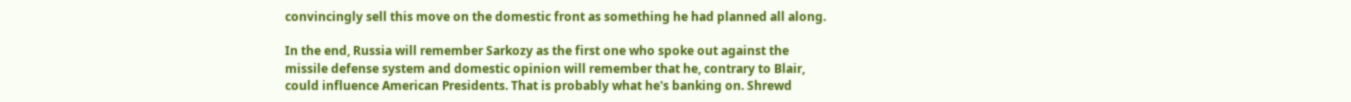convincingly sell this move on the domestic front as something he had planned all along.

In the end, Russia will remember Sarkozy as the first one who spoke out against the missile defense system and domestic opinion will remember that he, contrary to Blair, could influence American Presidents. That is probably what he's banking on. Shrewd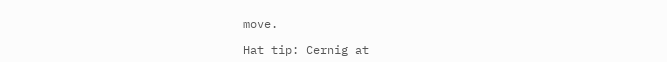move.

Hat tip: Cernig at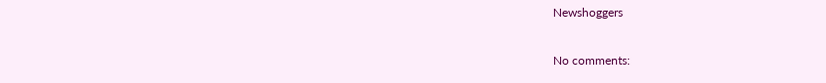Newshoggers

No comments: